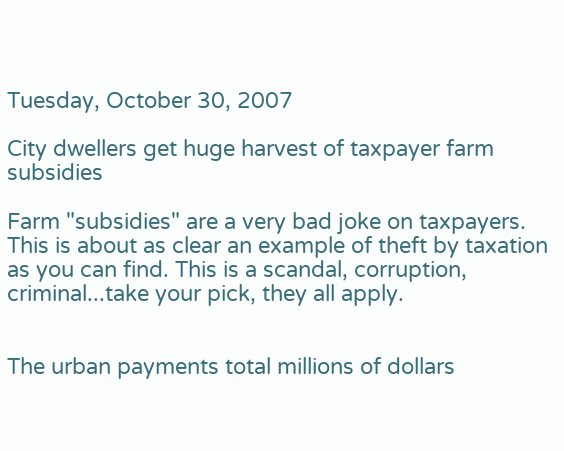Tuesday, October 30, 2007

City dwellers get huge harvest of taxpayer farm subsidies

Farm "subsidies" are a very bad joke on taxpayers. This is about as clear an example of theft by taxation as you can find. This is a scandal, corruption, criminal...take your pick, they all apply.


The urban payments total millions of dollars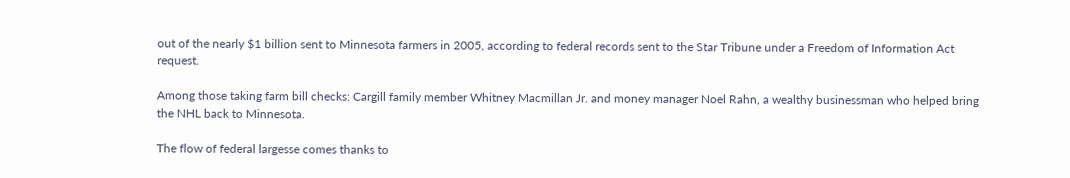out of the nearly $1 billion sent to Minnesota farmers in 2005, according to federal records sent to the Star Tribune under a Freedom of Information Act request.

Among those taking farm bill checks: Cargill family member Whitney Macmillan Jr. and money manager Noel Rahn, a wealthy businessman who helped bring the NHL back to Minnesota.

The flow of federal largesse comes thanks to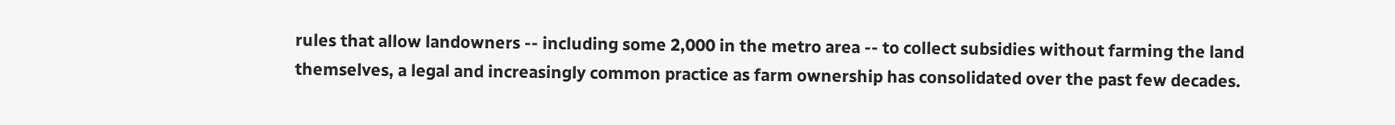rules that allow landowners -- including some 2,000 in the metro area -- to collect subsidies without farming the land themselves, a legal and increasingly common practice as farm ownership has consolidated over the past few decades.